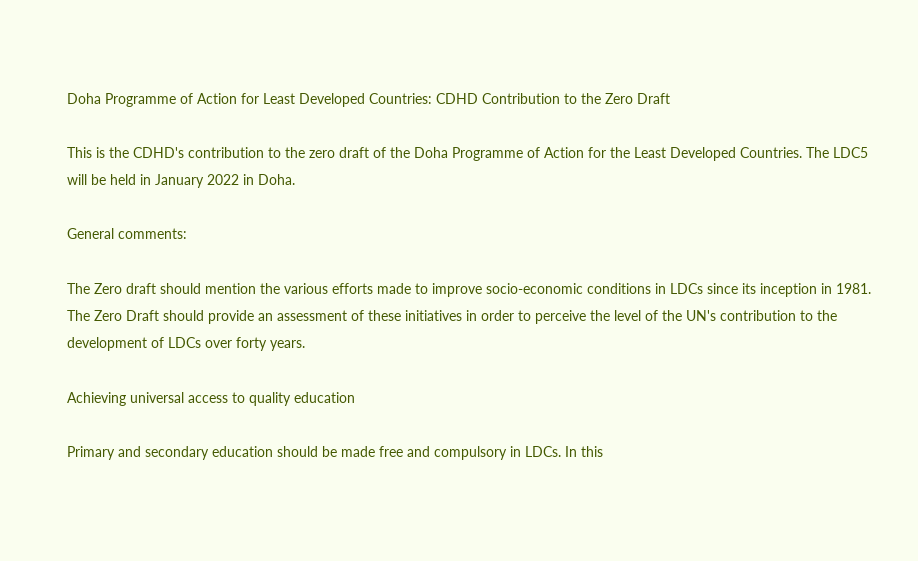Doha Programme of Action for Least Developed Countries: CDHD Contribution to the Zero Draft

This is the CDHD's contribution to the zero draft of the Doha Programme of Action for the Least Developed Countries. The LDC5 will be held in January 2022 in Doha.

General comments:

The Zero draft should mention the various efforts made to improve socio-economic conditions in LDCs since its inception in 1981. The Zero Draft should provide an assessment of these initiatives in order to perceive the level of the UN's contribution to the development of LDCs over forty years.

Achieving universal access to quality education

Primary and secondary education should be made free and compulsory in LDCs. In this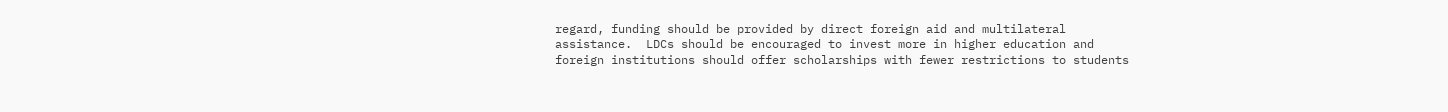regard, funding should be provided by direct foreign aid and multilateral assistance.  LDCs should be encouraged to invest more in higher education and foreign institutions should offer scholarships with fewer restrictions to students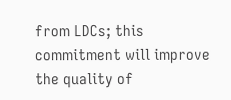from LDCs; this commitment will improve the quality of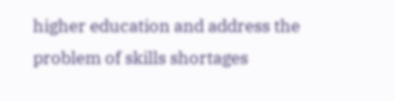higher education and address the problem of skills shortages